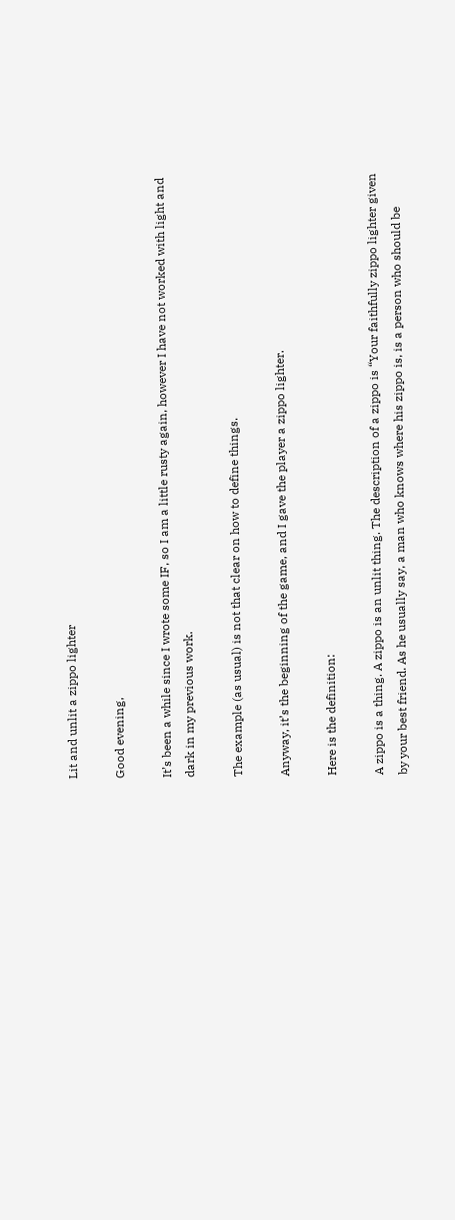Lit and unlit a zippo lighter

Good evening,

It’s been a while since I wrote some IF, so I am a little rusty again, however I have not worked with light and dark in my previous work.

The example (as usual) is not that clear on how to define things.

Anyway, it’s the beginning of the game, and I gave the player a zippo lighter.

Here is the definition:

A zippo is a thing. A zippo is an unlit thing. The description of a zippo is “Your faithfully zippo lighter given by your best friend. As he usually say, a man who knows where his zippo is, is a person who should be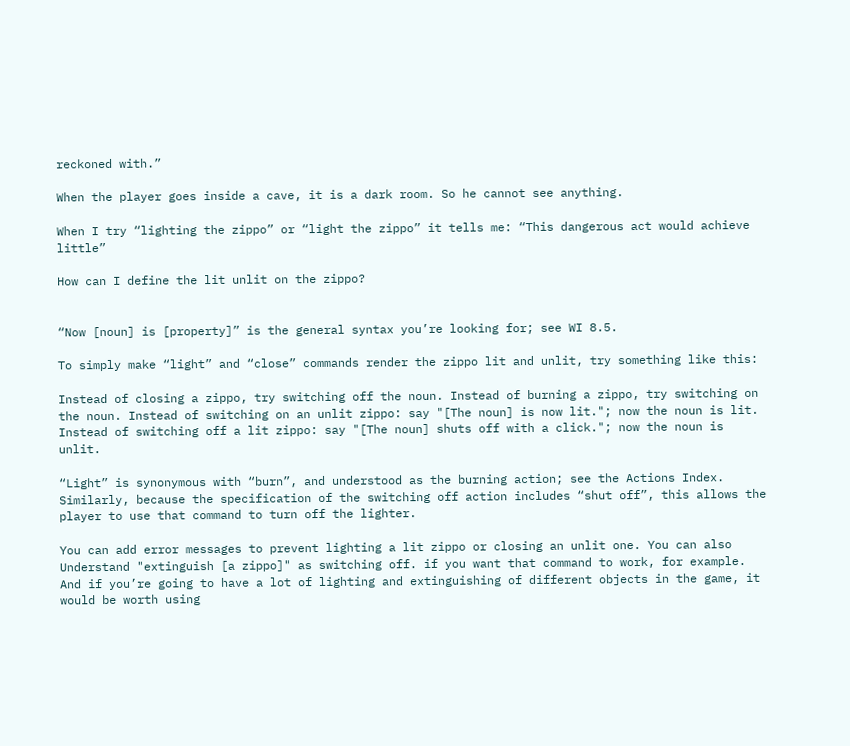reckoned with.”

When the player goes inside a cave, it is a dark room. So he cannot see anything.

When I try “lighting the zippo” or “light the zippo” it tells me: “This dangerous act would achieve little”

How can I define the lit unlit on the zippo?


“Now [noun] is [property]” is the general syntax you’re looking for; see WI 8.5.

To simply make “light” and “close” commands render the zippo lit and unlit, try something like this:

Instead of closing a zippo, try switching off the noun. Instead of burning a zippo, try switching on the noun. Instead of switching on an unlit zippo: say "[The noun] is now lit."; now the noun is lit. Instead of switching off a lit zippo: say "[The noun] shuts off with a click."; now the noun is unlit.

“Light” is synonymous with “burn”, and understood as the burning action; see the Actions Index. Similarly, because the specification of the switching off action includes “shut off”, this allows the player to use that command to turn off the lighter.

You can add error messages to prevent lighting a lit zippo or closing an unlit one. You can also Understand "extinguish [a zippo]" as switching off. if you want that command to work, for example. And if you’re going to have a lot of lighting and extinguishing of different objects in the game, it would be worth using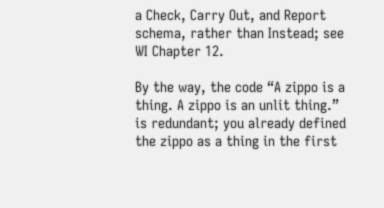a Check, Carry Out, and Report schema, rather than Instead; see WI Chapter 12.

By the way, the code “A zippo is a thing. A zippo is an unlit thing.” is redundant; you already defined the zippo as a thing in the first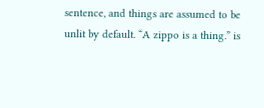sentence, and things are assumed to be unlit by default. “A zippo is a thing.” is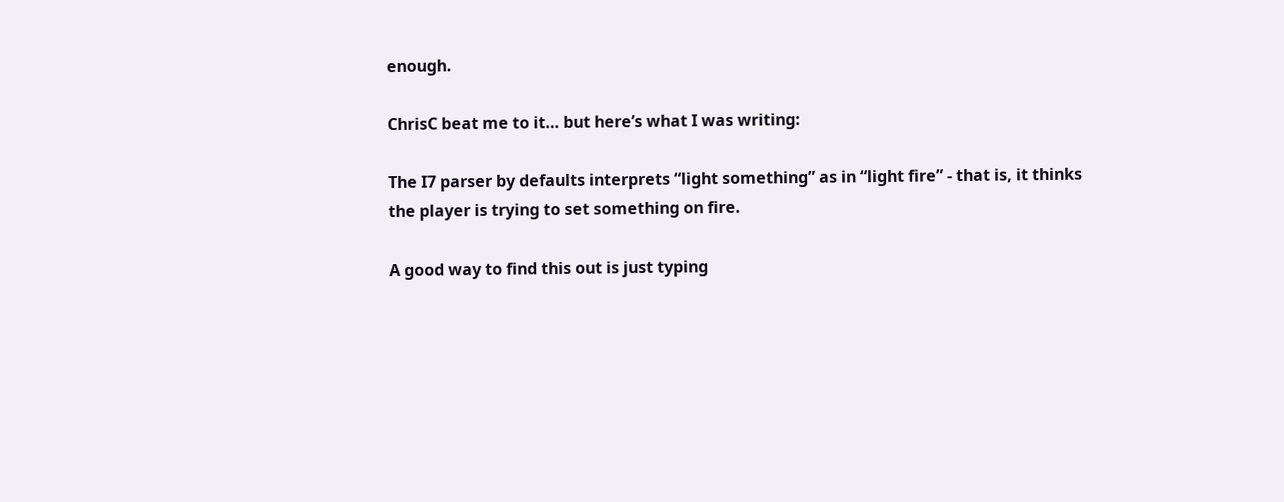enough.

ChrisC beat me to it… but here’s what I was writing:

The I7 parser by defaults interprets “light something” as in “light fire” - that is, it thinks the player is trying to set something on fire.

A good way to find this out is just typing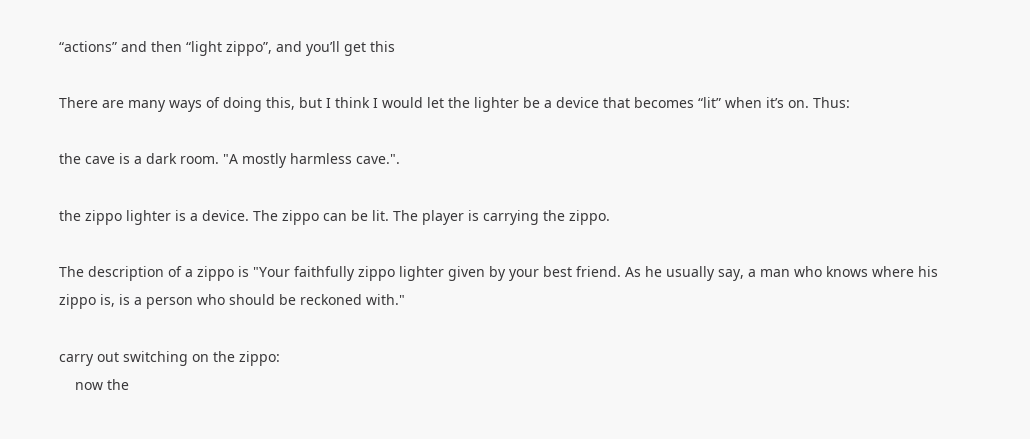“actions” and then “light zippo”, and you’ll get this

There are many ways of doing this, but I think I would let the lighter be a device that becomes “lit” when it’s on. Thus:

the cave is a dark room. "A mostly harmless cave.".

the zippo lighter is a device. The zippo can be lit. The player is carrying the zippo.

The description of a zippo is "Your faithfully zippo lighter given by your best friend. As he usually say, a man who knows where his zippo is, is a person who should be reckoned with."

carry out switching on the zippo:
    now the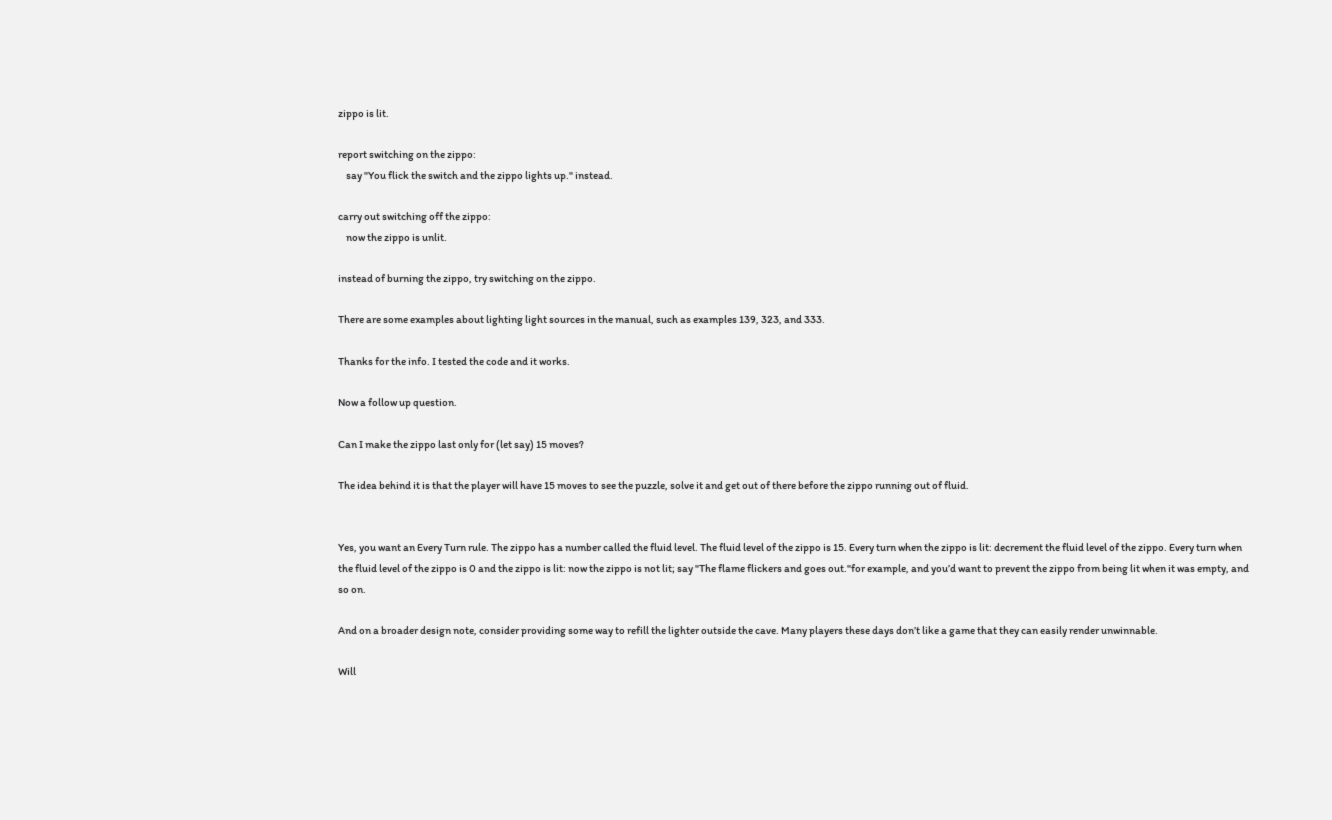zippo is lit.

report switching on the zippo:
    say "You flick the switch and the zippo lights up." instead.

carry out switching off the zippo:
    now the zippo is unlit.

instead of burning the zippo, try switching on the zippo.

There are some examples about lighting light sources in the manual, such as examples 139, 323, and 333.

Thanks for the info. I tested the code and it works.

Now a follow up question.

Can I make the zippo last only for (let say) 15 moves?

The idea behind it is that the player will have 15 moves to see the puzzle, solve it and get out of there before the zippo running out of fluid.


Yes, you want an Every Turn rule. The zippo has a number called the fluid level. The fluid level of the zippo is 15. Every turn when the zippo is lit: decrement the fluid level of the zippo. Every turn when the fluid level of the zippo is 0 and the zippo is lit: now the zippo is not lit; say "The flame flickers and goes out."for example, and you’d want to prevent the zippo from being lit when it was empty, and so on.

And on a broader design note, consider providing some way to refill the lighter outside the cave. Many players these days don’t like a game that they can easily render unwinnable.

Will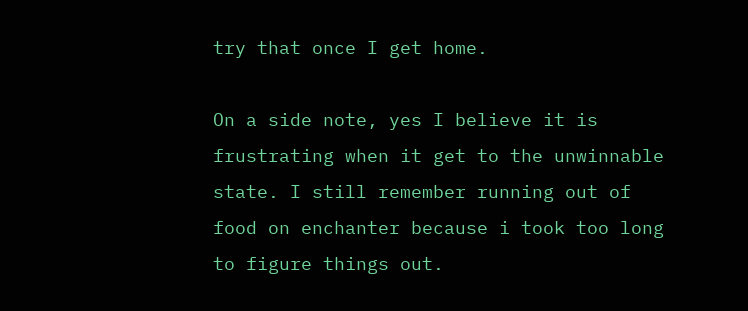try that once I get home.

On a side note, yes I believe it is frustrating when it get to the unwinnable state. I still remember running out of food on enchanter because i took too long to figure things out.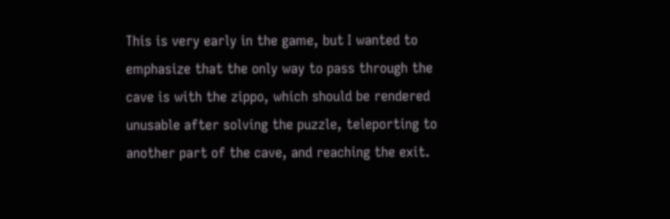This is very early in the game, but I wanted to emphasize that the only way to pass through the cave is with the zippo, which should be rendered unusable after solving the puzzle, teleporting to another part of the cave, and reaching the exit.